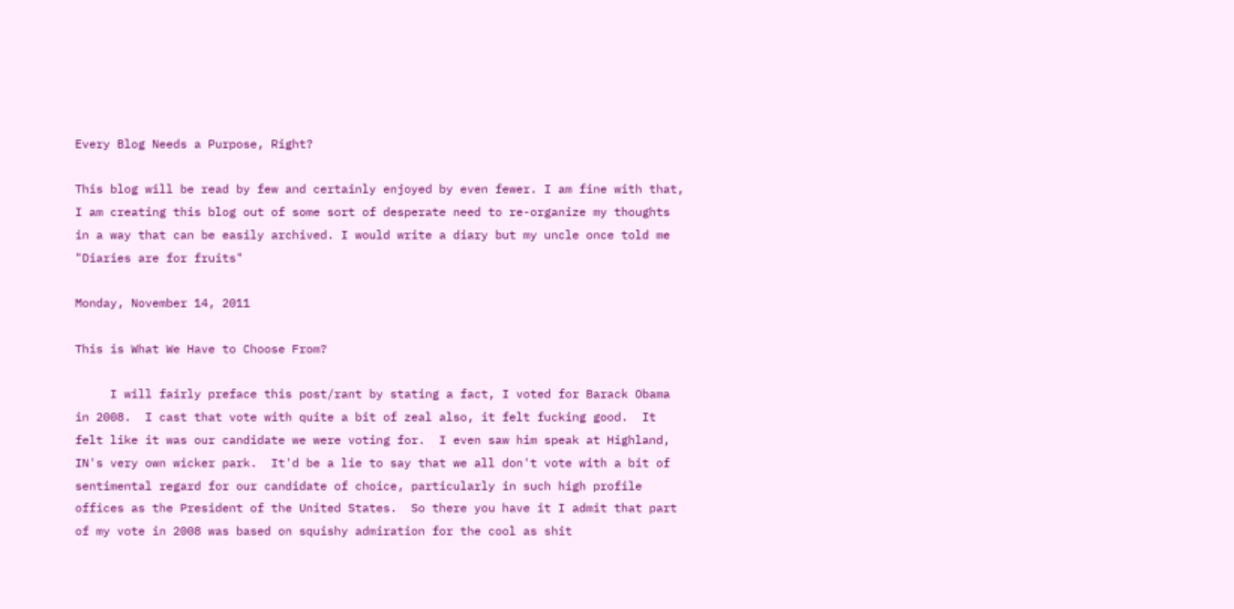Every Blog Needs a Purpose, Right?

This blog will be read by few and certainly enjoyed by even fewer. I am fine with that, I am creating this blog out of some sort of desperate need to re-organize my thoughts in a way that can be easily archived. I would write a diary but my uncle once told me "Diaries are for fruits"

Monday, November 14, 2011

This is What We Have to Choose From?

     I will fairly preface this post/rant by stating a fact, I voted for Barack Obama in 2008.  I cast that vote with quite a bit of zeal also, it felt fucking good.  It felt like it was our candidate we were voting for.  I even saw him speak at Highland, IN's very own wicker park.  It'd be a lie to say that we all don't vote with a bit of sentimental regard for our candidate of choice, particularly in such high profile offices as the President of the United States.  So there you have it I admit that part of my vote in 2008 was based on squishy admiration for the cool as shit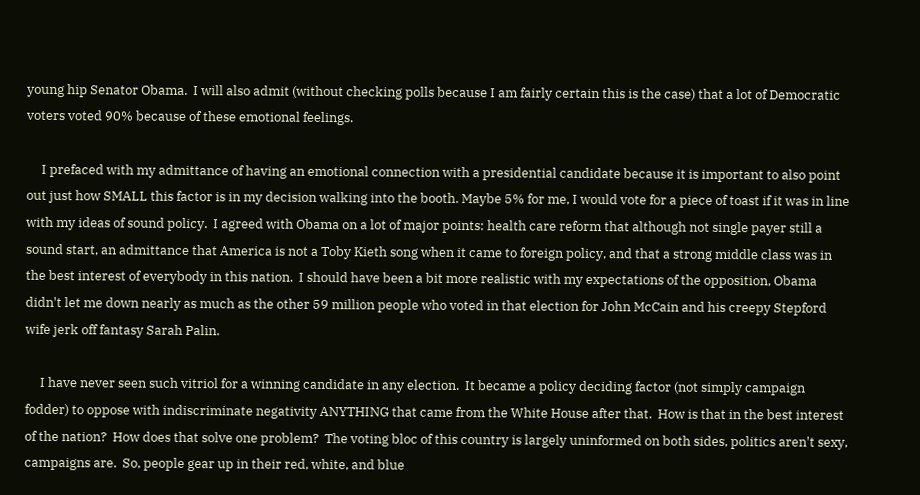young hip Senator Obama.  I will also admit (without checking polls because I am fairly certain this is the case) that a lot of Democratic voters voted 90% because of these emotional feelings.

     I prefaced with my admittance of having an emotional connection with a presidential candidate because it is important to also point out just how SMALL this factor is in my decision walking into the booth. Maybe 5% for me, I would vote for a piece of toast if it was in line with my ideas of sound policy.  I agreed with Obama on a lot of major points: health care reform that although not single payer still a sound start, an admittance that America is not a Toby Kieth song when it came to foreign policy, and that a strong middle class was in the best interest of everybody in this nation.  I should have been a bit more realistic with my expectations of the opposition, Obama didn't let me down nearly as much as the other 59 million people who voted in that election for John McCain and his creepy Stepford wife jerk off fantasy Sarah Palin.

     I have never seen such vitriol for a winning candidate in any election.  It became a policy deciding factor (not simply campaign fodder) to oppose with indiscriminate negativity ANYTHING that came from the White House after that.  How is that in the best interest of the nation?  How does that solve one problem?  The voting bloc of this country is largely uninformed on both sides, politics aren't sexy, campaigns are.  So, people gear up in their red, white, and blue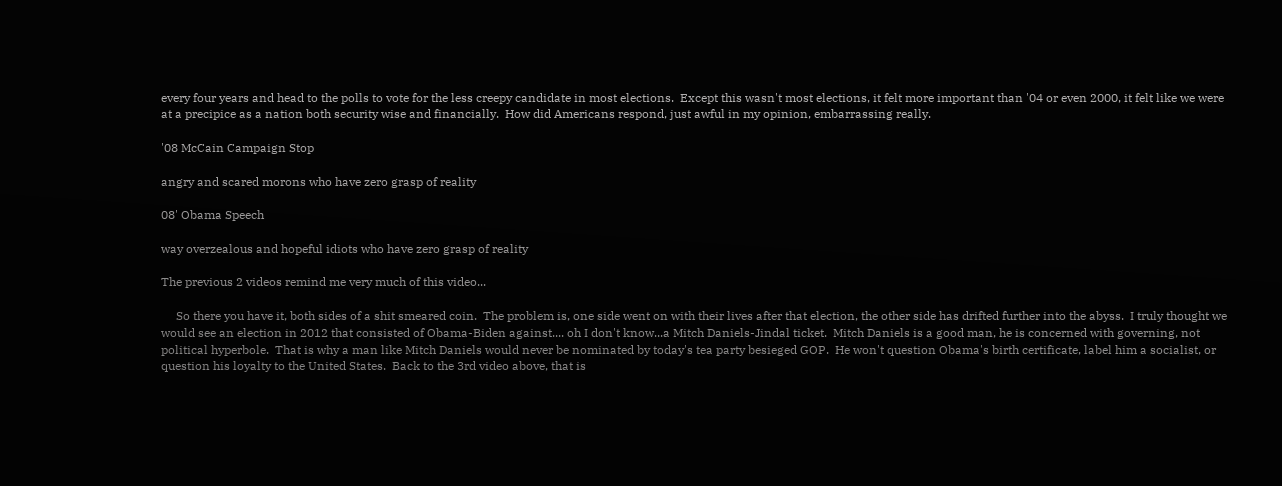every four years and head to the polls to vote for the less creepy candidate in most elections.  Except this wasn't most elections, it felt more important than '04 or even 2000, it felt like we were at a precipice as a nation both security wise and financially.  How did Americans respond, just awful in my opinion, embarrassing really.

'08 McCain Campaign Stop

angry and scared morons who have zero grasp of reality

08' Obama Speech

way overzealous and hopeful idiots who have zero grasp of reality

The previous 2 videos remind me very much of this video...

     So there you have it, both sides of a shit smeared coin.  The problem is, one side went on with their lives after that election, the other side has drifted further into the abyss.  I truly thought we would see an election in 2012 that consisted of Obama-Biden against.... oh I don't know...a Mitch Daniels-Jindal ticket.  Mitch Daniels is a good man, he is concerned with governing, not political hyperbole.  That is why a man like Mitch Daniels would never be nominated by today's tea party besieged GOP.  He won't question Obama's birth certificate, label him a socialist, or question his loyalty to the United States.  Back to the 3rd video above, that is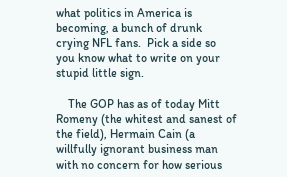what politics in America is becoming, a bunch of drunk crying NFL fans.  Pick a side so you know what to write on your stupid little sign.

    The GOP has as of today Mitt Romeny (the whitest and sanest of the field), Hermain Cain (a willfully ignorant business man with no concern for how serious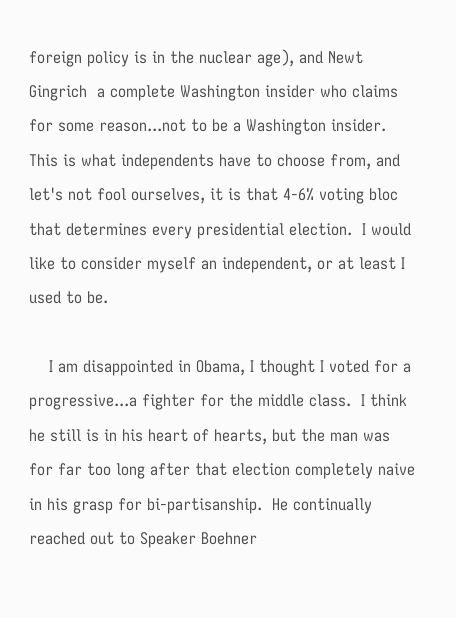foreign policy is in the nuclear age), and Newt Gingrich  a complete Washington insider who claims for some reason...not to be a Washington insider.  This is what independents have to choose from, and let's not fool ourselves, it is that 4-6% voting bloc that determines every presidential election.  I would like to consider myself an independent, or at least I used to be.

    I am disappointed in Obama, I thought I voted for a progressive...a fighter for the middle class.  I think he still is in his heart of hearts, but the man was for far too long after that election completely naive in his grasp for bi-partisanship.  He continually reached out to Speaker Boehner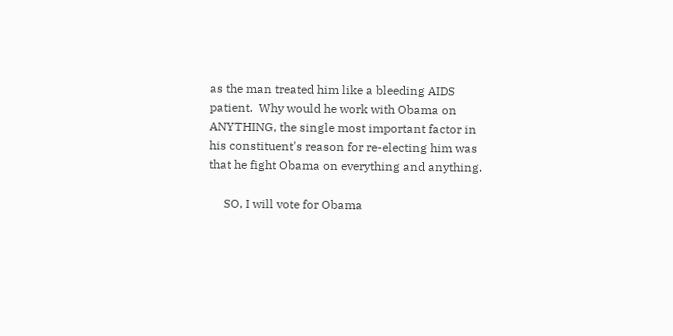as the man treated him like a bleeding AIDS patient.  Why would he work with Obama on ANYTHING, the single most important factor in his constituent's reason for re-electing him was that he fight Obama on everything and anything.

     SO, I will vote for Obama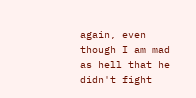again, even though I am mad as hell that he didn't fight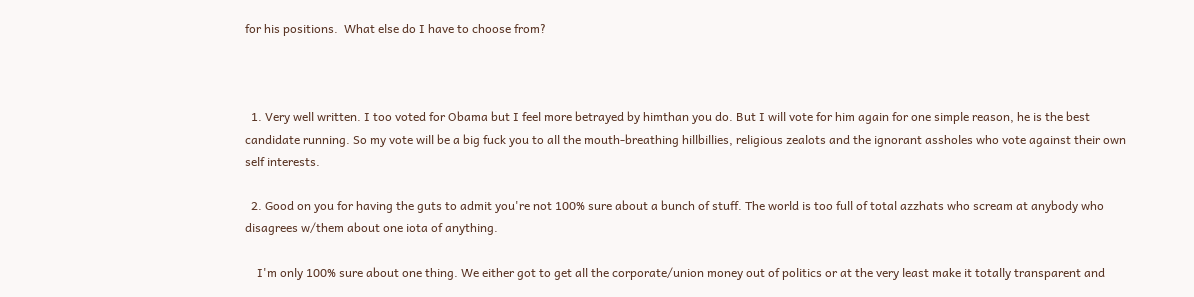for his positions.  What else do I have to choose from?



  1. Very well written. I too voted for Obama but I feel more betrayed by himthan you do. But I will vote for him again for one simple reason, he is the best candidate running. So my vote will be a big fuck you to all the mouth-breathing hillbillies, religious zealots and the ignorant assholes who vote against their own self interests.

  2. Good on you for having the guts to admit you're not 100% sure about a bunch of stuff. The world is too full of total azzhats who scream at anybody who disagrees w/them about one iota of anything.

    I'm only 100% sure about one thing. We either got to get all the corporate/union money out of politics or at the very least make it totally transparent and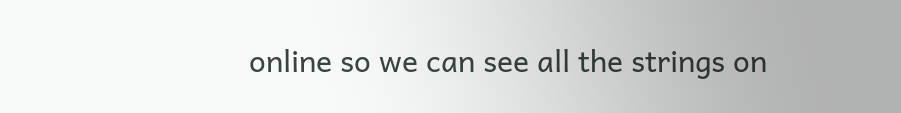online so we can see all the strings on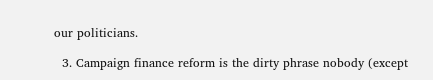our politicians.

  3. Campaign finance reform is the dirty phrase nobody (except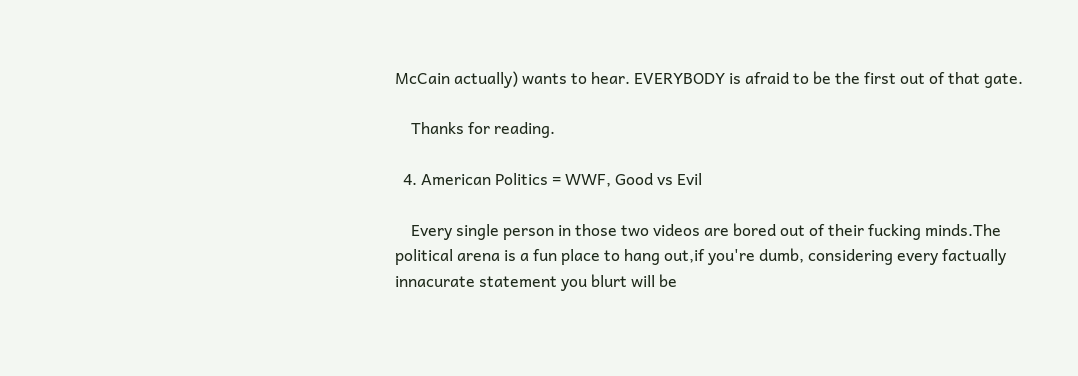McCain actually) wants to hear. EVERYBODY is afraid to be the first out of that gate.

    Thanks for reading.

  4. American Politics = WWF, Good vs Evil

    Every single person in those two videos are bored out of their fucking minds.The political arena is a fun place to hang out,if you're dumb, considering every factually innacurate statement you blurt will be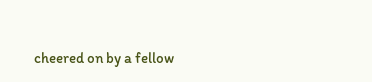cheered on by a fellow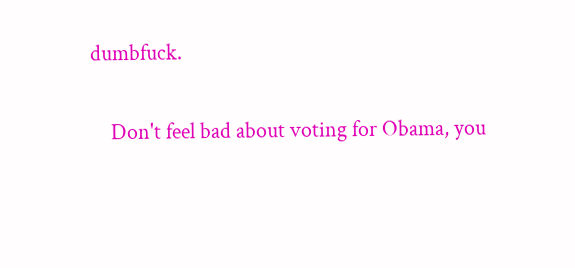dumbfuck.

    Don't feel bad about voting for Obama, you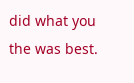did what you the was best.